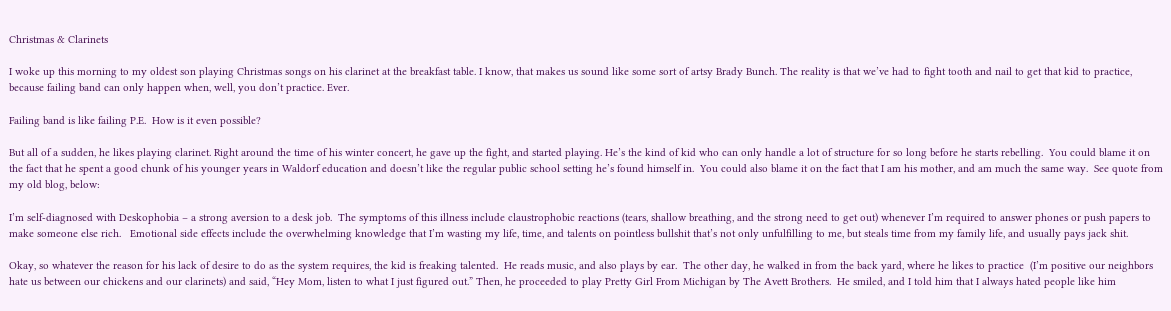Christmas & Clarinets

I woke up this morning to my oldest son playing Christmas songs on his clarinet at the breakfast table. I know, that makes us sound like some sort of artsy Brady Bunch. The reality is that we’ve had to fight tooth and nail to get that kid to practice, because failing band can only happen when, well, you don’t practice. Ever.

Failing band is like failing P.E.  How is it even possible?

But all of a sudden, he likes playing clarinet. Right around the time of his winter concert, he gave up the fight, and started playing. He’s the kind of kid who can only handle a lot of structure for so long before he starts rebelling.  You could blame it on the fact that he spent a good chunk of his younger years in Waldorf education and doesn’t like the regular public school setting he’s found himself in.  You could also blame it on the fact that I am his mother, and am much the same way.  See quote from my old blog, below:

I’m self-diagnosed with Deskophobia – a strong aversion to a desk job.  The symptoms of this illness include claustrophobic reactions (tears, shallow breathing, and the strong need to get out) whenever I’m required to answer phones or push papers to make someone else rich.   Emotional side effects include the overwhelming knowledge that I’m wasting my life, time, and talents on pointless bullshit that’s not only unfulfilling to me, but steals time from my family life, and usually pays jack shit.

Okay, so whatever the reason for his lack of desire to do as the system requires, the kid is freaking talented.  He reads music, and also plays by ear.  The other day, he walked in from the back yard, where he likes to practice  (I’m positive our neighbors hate us between our chickens and our clarinets) and said, “Hey Mom, listen to what I just figured out.” Then, he proceeded to play Pretty Girl From Michigan by The Avett Brothers.  He smiled, and I told him that I always hated people like him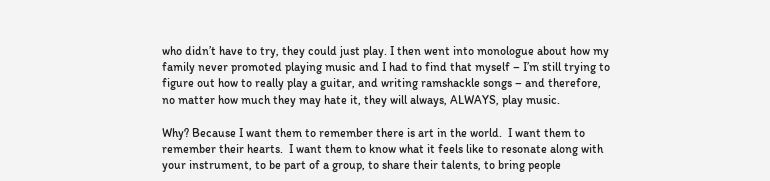who didn’t have to try, they could just play. I then went into monologue about how my family never promoted playing music and I had to find that myself – I’m still trying to figure out how to really play a guitar, and writing ramshackle songs – and therefore, no matter how much they may hate it, they will always, ALWAYS, play music.

Why? Because I want them to remember there is art in the world.  I want them to remember their hearts.  I want them to know what it feels like to resonate along with your instrument, to be part of a group, to share their talents, to bring people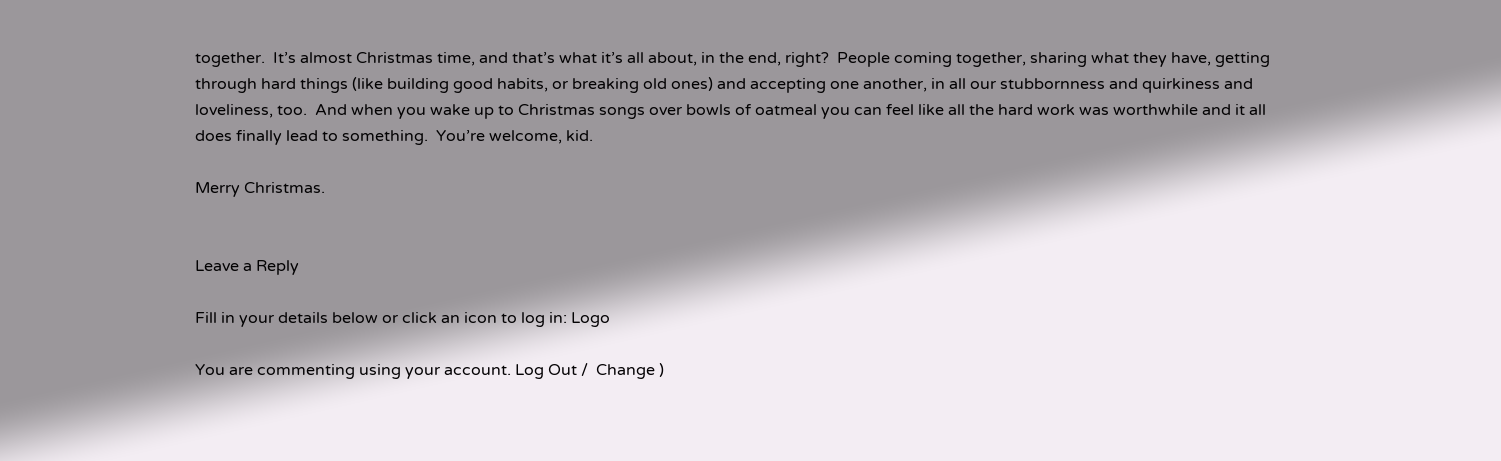together.  It’s almost Christmas time, and that’s what it’s all about, in the end, right?  People coming together, sharing what they have, getting through hard things (like building good habits, or breaking old ones) and accepting one another, in all our stubbornness and quirkiness and loveliness, too.  And when you wake up to Christmas songs over bowls of oatmeal you can feel like all the hard work was worthwhile and it all does finally lead to something.  You’re welcome, kid.

Merry Christmas.


Leave a Reply

Fill in your details below or click an icon to log in: Logo

You are commenting using your account. Log Out /  Change )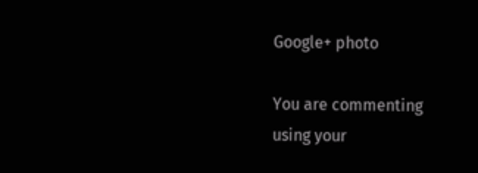Google+ photo

You are commenting using your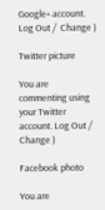Google+ account. Log Out /  Change )

Twitter picture

You are commenting using your Twitter account. Log Out /  Change )

Facebook photo

You are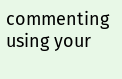commenting using your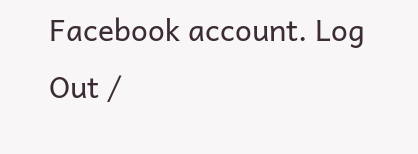Facebook account. Log Out /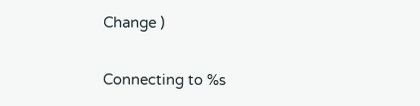Change )

Connecting to %s